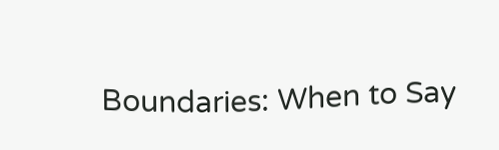Boundaries: When to Say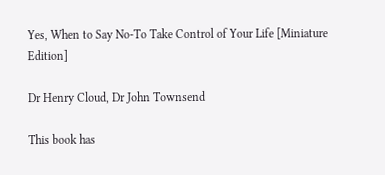Yes, When to Say No-To Take Control of Your Life [Miniature Edition]

Dr Henry Cloud, Dr John Townsend

This book has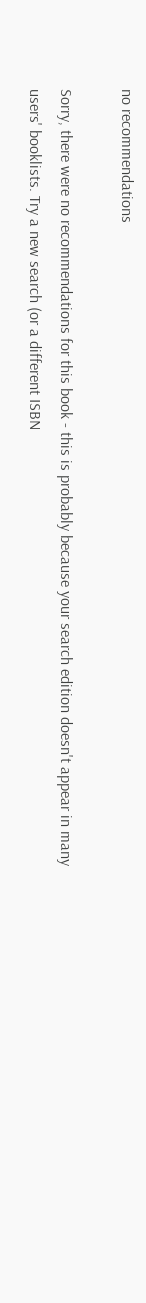no recommendations

Sorry, there were no recommendations for this book - this is probably because your search edition doesn't appear in many users' booklists. Try a new search (or a different ISBN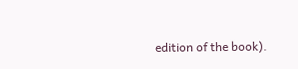edition of the book).